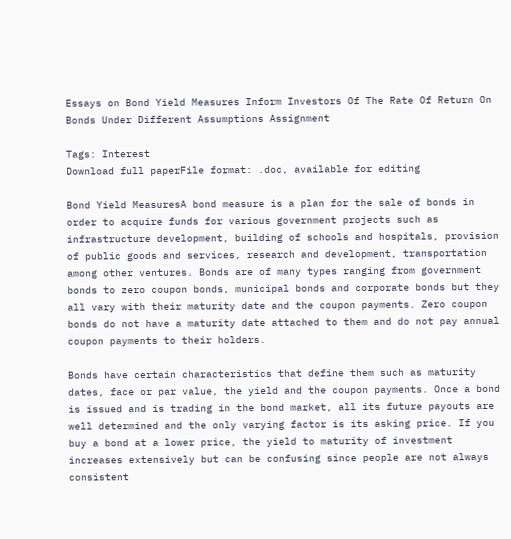Essays on Bond Yield Measures Inform Investors Of The Rate Of Return On Bonds Under Different Assumptions Assignment

Tags: Interest
Download full paperFile format: .doc, available for editing

Bond Yield MeasuresA bond measure is a plan for the sale of bonds in order to acquire funds for various government projects such as infrastructure development, building of schools and hospitals, provision of public goods and services, research and development, transportation among other ventures. Bonds are of many types ranging from government bonds to zero coupon bonds, municipal bonds and corporate bonds but they all vary with their maturity date and the coupon payments. Zero coupon bonds do not have a maturity date attached to them and do not pay annual coupon payments to their holders.

Bonds have certain characteristics that define them such as maturity dates, face or par value, the yield and the coupon payments. Once a bond is issued and is trading in the bond market, all its future payouts are well determined and the only varying factor is its asking price. If you buy a bond at a lower price, the yield to maturity of investment increases extensively but can be confusing since people are not always consistent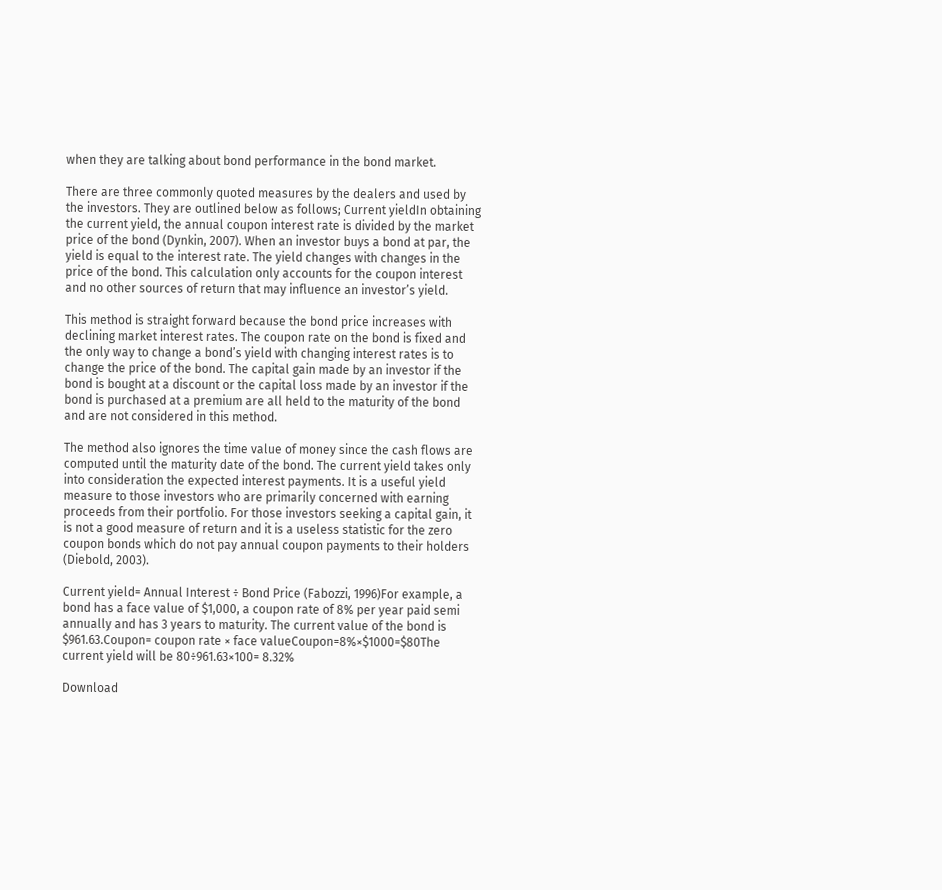when they are talking about bond performance in the bond market.

There are three commonly quoted measures by the dealers and used by the investors. They are outlined below as follows; Current yieldIn obtaining the current yield, the annual coupon interest rate is divided by the market price of the bond (Dynkin, 2007). When an investor buys a bond at par, the yield is equal to the interest rate. The yield changes with changes in the price of the bond. This calculation only accounts for the coupon interest and no other sources of return that may influence an investor’s yield.

This method is straight forward because the bond price increases with declining market interest rates. The coupon rate on the bond is fixed and the only way to change a bond’s yield with changing interest rates is to change the price of the bond. The capital gain made by an investor if the bond is bought at a discount or the capital loss made by an investor if the bond is purchased at a premium are all held to the maturity of the bond and are not considered in this method.

The method also ignores the time value of money since the cash flows are computed until the maturity date of the bond. The current yield takes only into consideration the expected interest payments. It is a useful yield measure to those investors who are primarily concerned with earning proceeds from their portfolio. For those investors seeking a capital gain, it is not a good measure of return and it is a useless statistic for the zero coupon bonds which do not pay annual coupon payments to their holders (Diebold, 2003).

Current yield= Annual Interest ÷ Bond Price (Fabozzi, 1996)For example, a bond has a face value of $1,000, a coupon rate of 8% per year paid semi annually and has 3 years to maturity. The current value of the bond is $961.63.Coupon= coupon rate × face valueCoupon=8%×$1000=$80The current yield will be 80÷961.63×100= 8.32%

Download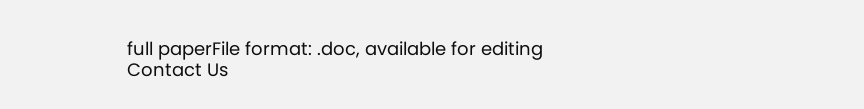full paperFile format: .doc, available for editing
Contact Us